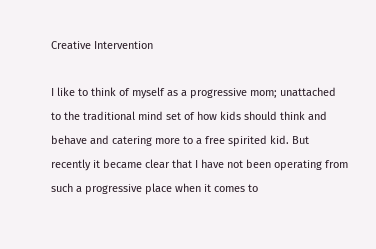Creative Intervention

I like to think of myself as a progressive mom; unattached to the traditional mind set of how kids should think and behave and catering more to a free spirited kid. But recently it became clear that I have not been operating from such a progressive place when it comes to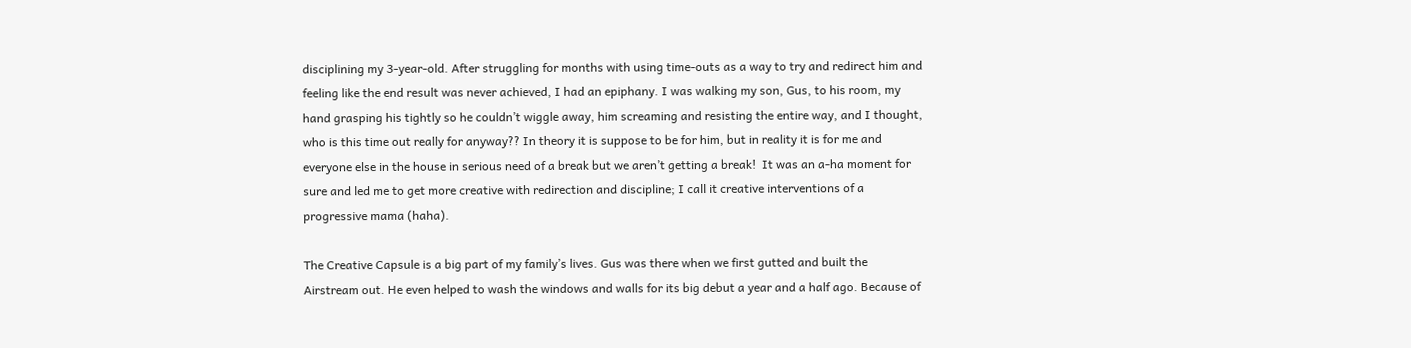disciplining my 3-year-old. After struggling for months with using time-outs as a way to try and redirect him and feeling like the end result was never achieved, I had an epiphany. I was walking my son, Gus, to his room, my hand grasping his tightly so he couldn’t wiggle away, him screaming and resisting the entire way, and I thought, who is this time out really for anyway?? In theory it is suppose to be for him, but in reality it is for me and everyone else in the house in serious need of a break but we aren’t getting a break!  It was an a-ha moment for sure and led me to get more creative with redirection and discipline; I call it creative interventions of a progressive mama (haha).

The Creative Capsule is a big part of my family’s lives. Gus was there when we first gutted and built the Airstream out. He even helped to wash the windows and walls for its big debut a year and a half ago. Because of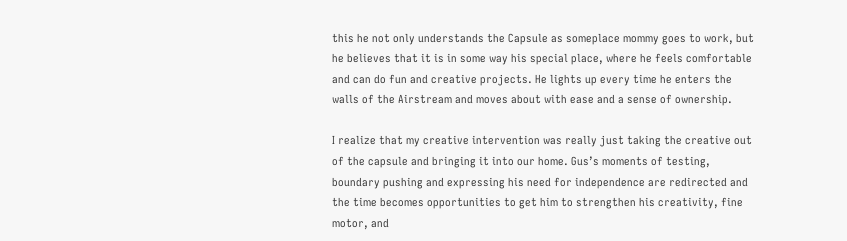this he not only understands the Capsule as someplace mommy goes to work, but he believes that it is in some way his special place, where he feels comfortable and can do fun and creative projects. He lights up every time he enters the walls of the Airstream and moves about with ease and a sense of ownership.

I realize that my creative intervention was really just taking the creative out of the capsule and bringing it into our home. Gus’s moments of testing, boundary pushing and expressing his need for independence are redirected and the time becomes opportunities to get him to strengthen his creativity, fine motor, and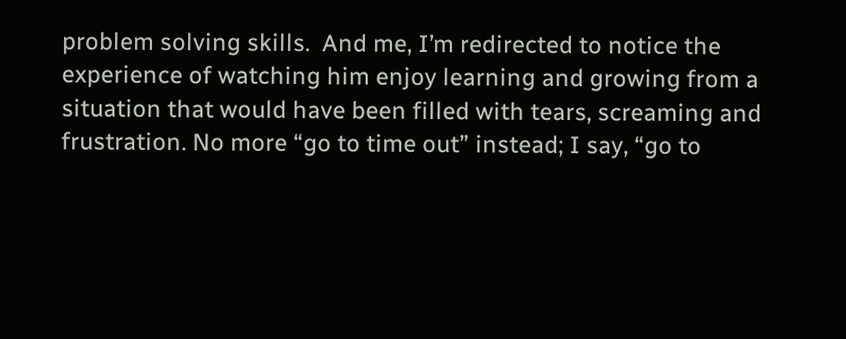problem solving skills.  And me, I’m redirected to notice the experience of watching him enjoy learning and growing from a situation that would have been filled with tears, screaming and frustration. No more “go to time out” instead; I say, “go to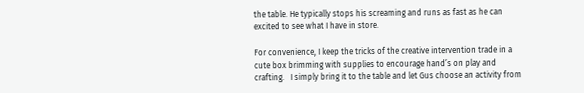the table. He typically stops his screaming and runs as fast as he can excited to see what I have in store.

For convenience, I keep the tricks of the creative intervention trade in a cute box brimming with supplies to encourage hand’s on play and crafting.   I simply bring it to the table and let Gus choose an activity from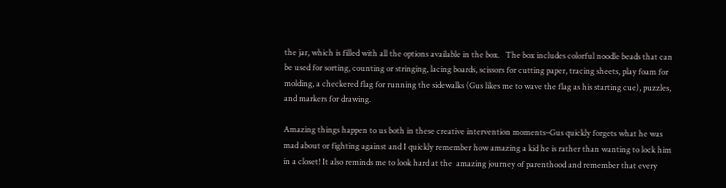the jar, which is filled with all the options available in the box.   The box includes colorful noodle beads that can be used for sorting, counting or stringing, lacing boards, scissors for cutting paper, tracing sheets, play foam for molding, a checkered flag for running the sidewalks (Gus likes me to wave the flag as his starting cue), puzzles, and markers for drawing.

Amazing things happen to us both in these creative intervention moments–Gus quickly forgets what he was mad about or fighting against and I quickly remember how amazing a kid he is rather than wanting to lock him in a closet! It also reminds me to look hard at the  amazing journey of parenthood and remember that every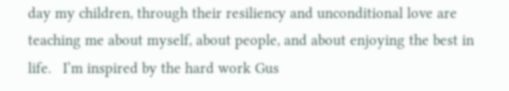day my children, through their resiliency and unconditional love are teaching me about myself, about people, and about enjoying the best in life.   I’m inspired by the hard work Gus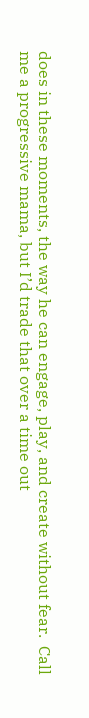does in these moments, the way he can engage, play, and create without fear.  Call me a progressive mama, but I’d trade that over a time out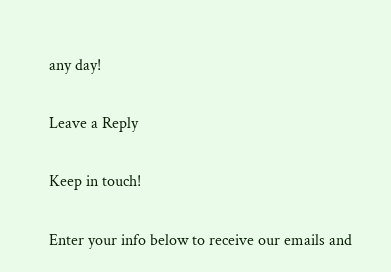any day!

Leave a Reply

Keep in touch!

Enter your info below to receive our emails and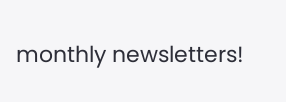monthly newsletters!